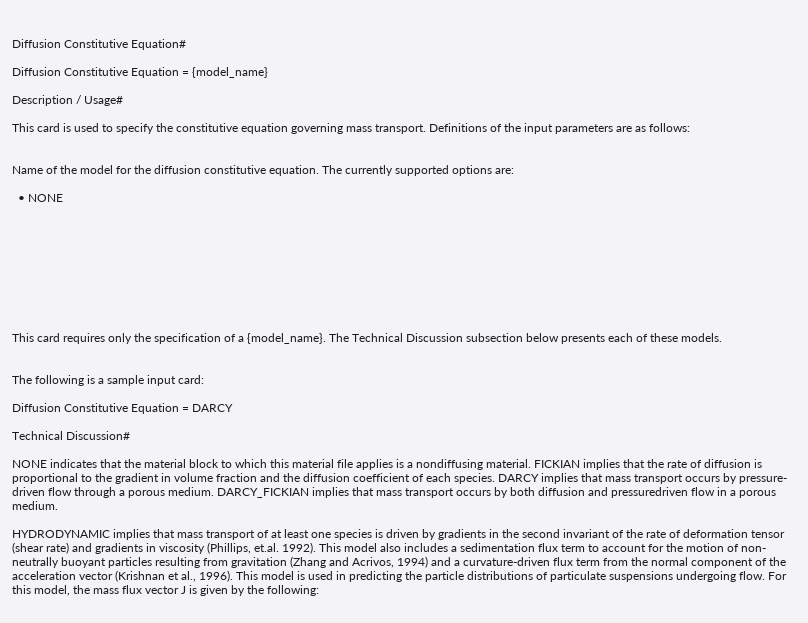Diffusion Constitutive Equation#

Diffusion Constitutive Equation = {model_name}

Description / Usage#

This card is used to specify the constitutive equation governing mass transport. Definitions of the input parameters are as follows:


Name of the model for the diffusion constitutive equation. The currently supported options are:

  • NONE









This card requires only the specification of a {model_name}. The Technical Discussion subsection below presents each of these models.


The following is a sample input card:

Diffusion Constitutive Equation = DARCY

Technical Discussion#

NONE indicates that the material block to which this material file applies is a nondiffusing material. FICKIAN implies that the rate of diffusion is proportional to the gradient in volume fraction and the diffusion coefficient of each species. DARCY implies that mass transport occurs by pressure-driven flow through a porous medium. DARCY_FICKIAN implies that mass transport occurs by both diffusion and pressuredriven flow in a porous medium.

HYDRODYNAMIC implies that mass transport of at least one species is driven by gradients in the second invariant of the rate of deformation tensor (shear rate) and gradients in viscosity (Phillips, et.al. 1992). This model also includes a sedimentation flux term to account for the motion of non-neutrally buoyant particles resulting from gravitation (Zhang and Acrivos, 1994) and a curvature-driven flux term from the normal component of the acceleration vector (Krishnan et al., 1996). This model is used in predicting the particle distributions of particulate suspensions undergoing flow. For this model, the mass flux vector J is given by the following: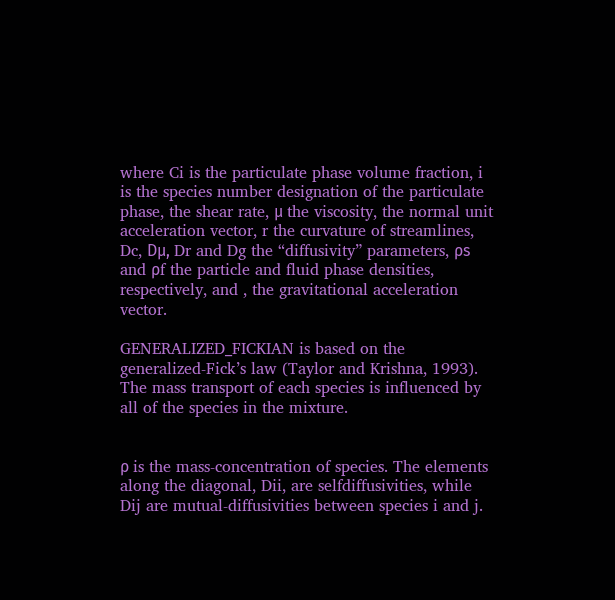where Ci is the particulate phase volume fraction, i is the species number designation of the particulate phase, the shear rate, μ the viscosity, the normal unit acceleration vector, r the curvature of streamlines, Dc, Dμ, Dr and Dg the “diffusivity” parameters, ρs and ρf the particle and fluid phase densities, respectively, and , the gravitational acceleration vector.

GENERALIZED_FICKIAN is based on the generalized-Fick’s law (Taylor and Krishna, 1993). The mass transport of each species is influenced by all of the species in the mixture.


ρ is the mass-concentration of species. The elements along the diagonal, Dii, are selfdiffusivities, while Dij are mutual-diffusivities between species i and j.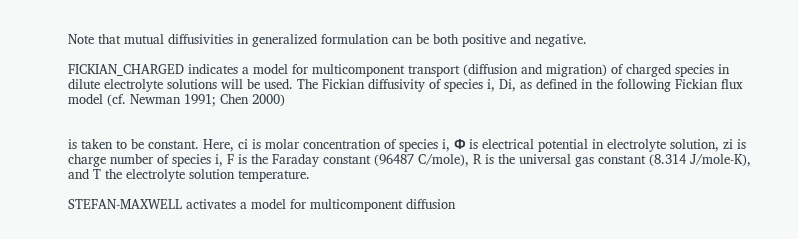Note that mutual diffusivities in generalized formulation can be both positive and negative.

FICKIAN_CHARGED indicates a model for multicomponent transport (diffusion and migration) of charged species in dilute electrolyte solutions will be used. The Fickian diffusivity of species i, Di, as defined in the following Fickian flux model (cf. Newman 1991; Chen 2000)


is taken to be constant. Here, ci is molar concentration of species i, Φ is electrical potential in electrolyte solution, zi is charge number of species i, F is the Faraday constant (96487 C/mole), R is the universal gas constant (8.314 J/mole-K), and T the electrolyte solution temperature.

STEFAN-MAXWELL activates a model for multicomponent diffusion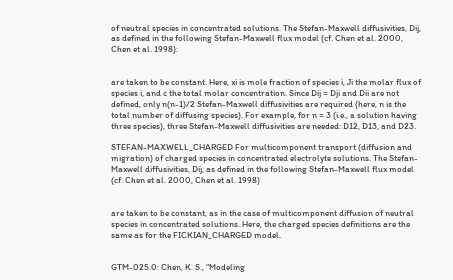of neutral species in concentrated solutions. The Stefan-Maxwell diffusivities, Dij, as defined in the following Stefan-Maxwell flux model (cf. Chen et al. 2000, Chen et al. 1998):


are taken to be constant. Here, xi is mole fraction of species i, Ji the molar flux of species i, and c the total molar concentration. Since Dij = Dji and Dii are not defined, only n(n-1)/2 Stefan-Maxwell diffusivities are required (here, n is the total number of diffusing species). For example, for n = 3 (i.e., a solution having three species), three Stefan-Maxwell diffusivities are needed: D12, D13, and D23.

STEFAN-MAXWELL_CHARGED For multicomponent transport (diffusion and migration) of charged species in concentrated electrolyte solutions. The Stefan- Maxwell diffusivities, Dij, as defined in the following Stefan-Maxwell flux model (cf. Chen et al. 2000, Chen et al. 1998)


are taken to be constant, as in the case of multicomponent diffusion of neutral species in concentrated solutions. Here, the charged species definitions are the same as for the FICKIAN_CHARGED model.


GTM-025.0: Chen, K. S., “Modeling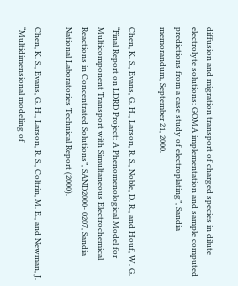diffusion and migration transport of charged species in dilute electrolyte solutions: GOMA implementation and sample computed predictions from a case study of electroplating”, Sandia memorandum, September 21, 2000.

Chen, K. S., Evans, G. H., Larson, R. S., Noble, D. R., and Houf, W. G. “Final Report on LDRD Project: A Phenomenological Model for Multicomponent Transport with Simultaneous Electrochemical Reactions in Concentrated Solutions”, SAND2000- 0207, Sandia National Laboratories Technical Report (2000).

Chen, K. S., Evans, G. H., Larson, R. S., Coltrin, M. E., and Newman, J. “Multidimensional modeling of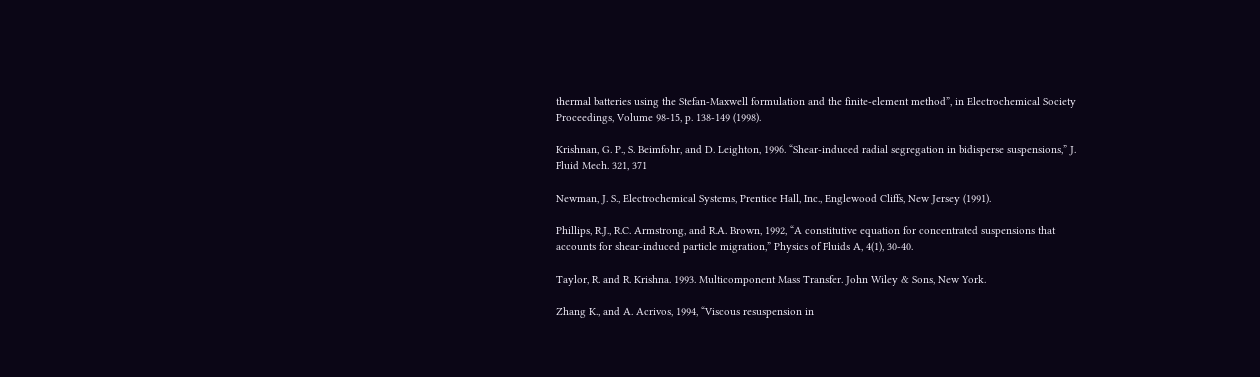thermal batteries using the Stefan-Maxwell formulation and the finite-element method”, in Electrochemical Society Proceedings, Volume 98-15, p. 138-149 (1998).

Krishnan, G. P., S. Beimfohr, and D. Leighton, 1996. “Shear-induced radial segregation in bidisperse suspensions,” J. Fluid Mech. 321, 371

Newman, J. S., Electrochemical Systems, Prentice Hall, Inc., Englewood Cliffs, New Jersey (1991).

Phillips, R.J., R.C. Armstrong, and R.A. Brown, 1992, “A constitutive equation for concentrated suspensions that accounts for shear-induced particle migration,” Physics of Fluids A, 4(1), 30-40.

Taylor, R. and R. Krishna. 1993. Multicomponent Mass Transfer. John Wiley & Sons, New York.

Zhang K., and A. Acrivos, 1994, “Viscous resuspension in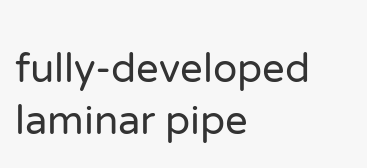fully-developed laminar pipe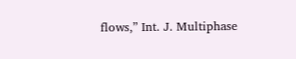flows,” Int. J. Multiphase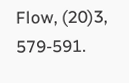Flow, (20)3, 579-591.